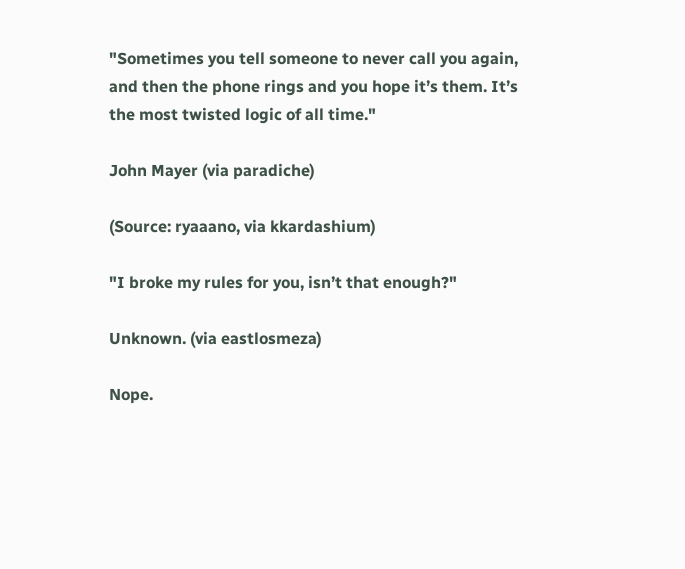"Sometimes you tell someone to never call you again, and then the phone rings and you hope it’s them. It’s the most twisted logic of all time."

John Mayer (via paradiche)

(Source: ryaaano, via kkardashium)

"I broke my rules for you, isn’t that enough?"

Unknown. (via eastlosmeza)

Nope.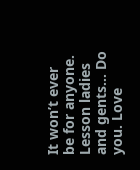It won’t ever be for anyone. Lesson ladies and gents… Do you. Love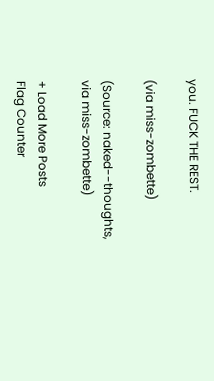you. FUCK THE REST.

(via miss-zombette)

(Source: naked--thoughts, via miss-zombette)

+ Load More Posts
Flag Counter